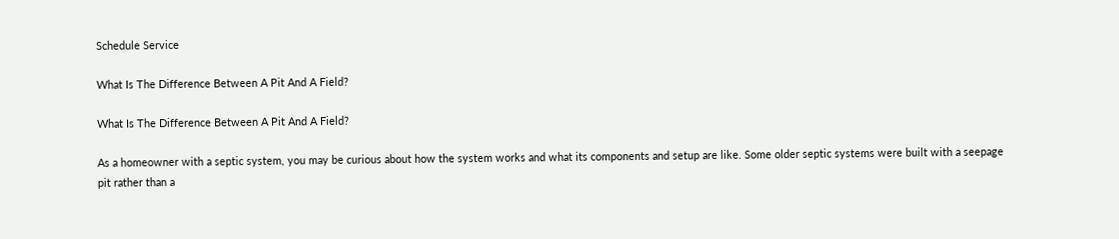Schedule Service

What Is The Difference Between A Pit And A Field?

What Is The Difference Between A Pit And A Field?

As a homeowner with a septic system, you may be curious about how the system works and what its components and setup are like. Some older septic systems were built with a seepage pit rather than a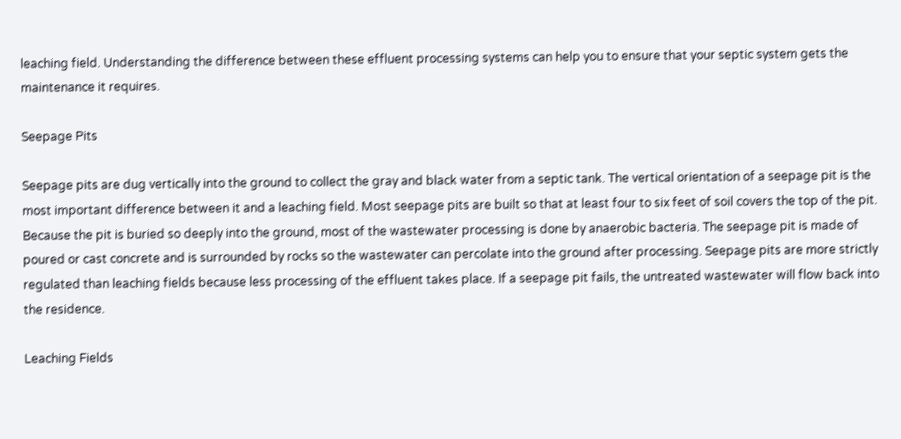leaching field. Understanding the difference between these effluent processing systems can help you to ensure that your septic system gets the maintenance it requires.

Seepage Pits

Seepage pits are dug vertically into the ground to collect the gray and black water from a septic tank. The vertical orientation of a seepage pit is the most important difference between it and a leaching field. Most seepage pits are built so that at least four to six feet of soil covers the top of the pit. Because the pit is buried so deeply into the ground, most of the wastewater processing is done by anaerobic bacteria. The seepage pit is made of poured or cast concrete and is surrounded by rocks so the wastewater can percolate into the ground after processing. Seepage pits are more strictly regulated than leaching fields because less processing of the effluent takes place. If a seepage pit fails, the untreated wastewater will flow back into the residence.

Leaching Fields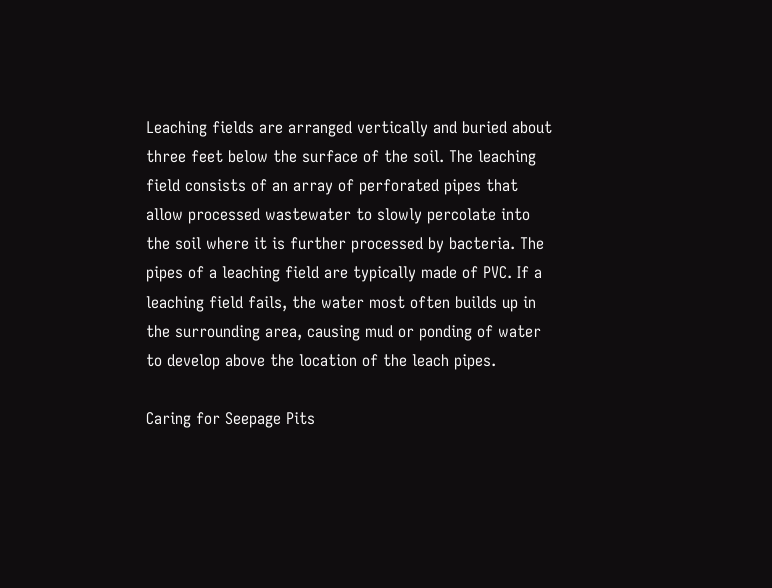Leaching fields are arranged vertically and buried about three feet below the surface of the soil. The leaching field consists of an array of perforated pipes that allow processed wastewater to slowly percolate into the soil where it is further processed by bacteria. The pipes of a leaching field are typically made of PVC. If a leaching field fails, the water most often builds up in the surrounding area, causing mud or ponding of water to develop above the location of the leach pipes.

Caring for Seepage Pits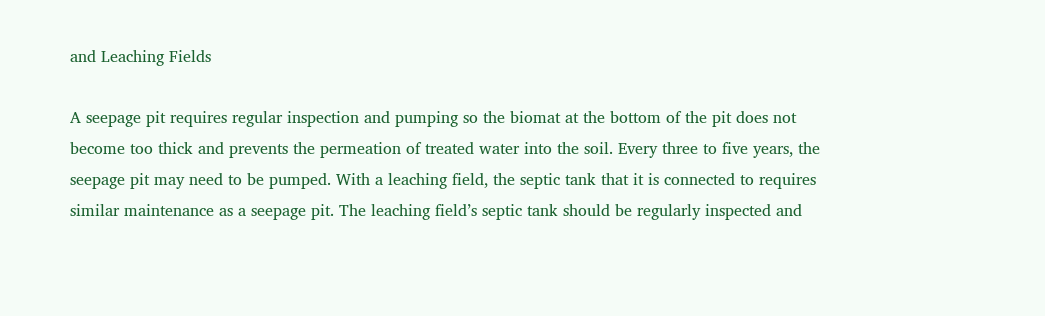and Leaching Fields

A seepage pit requires regular inspection and pumping so the biomat at the bottom of the pit does not become too thick and prevents the permeation of treated water into the soil. Every three to five years, the seepage pit may need to be pumped. With a leaching field, the septic tank that it is connected to requires similar maintenance as a seepage pit. The leaching field’s septic tank should be regularly inspected and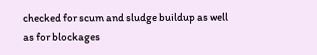checked for scum and sludge buildup as well as for blockages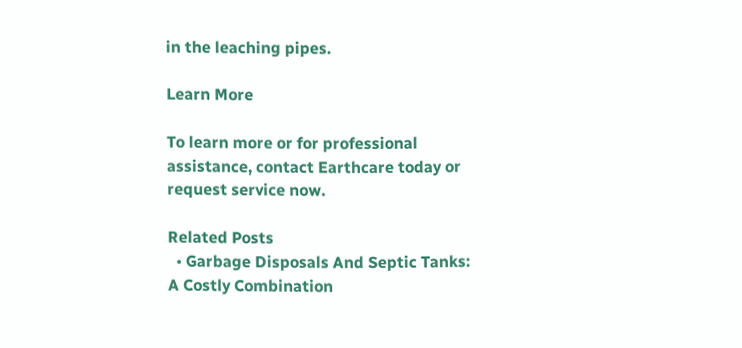in the leaching pipes.

Learn More

To learn more or for professional assistance, contact Earthcare today or request service now.

Related Posts
  • Garbage Disposals And Septic Tanks: A Costly Combination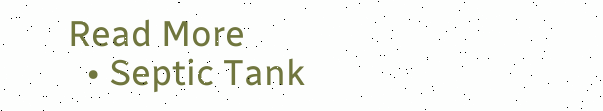Read More
  • Septic Tank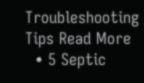Troubleshooting Tips Read More
  • 5 Septic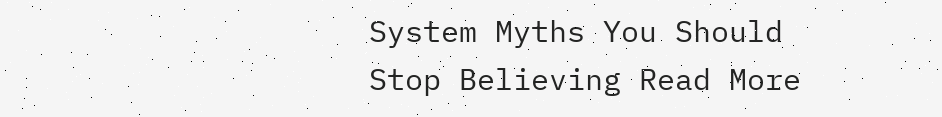System Myths You Should Stop Believing Read More